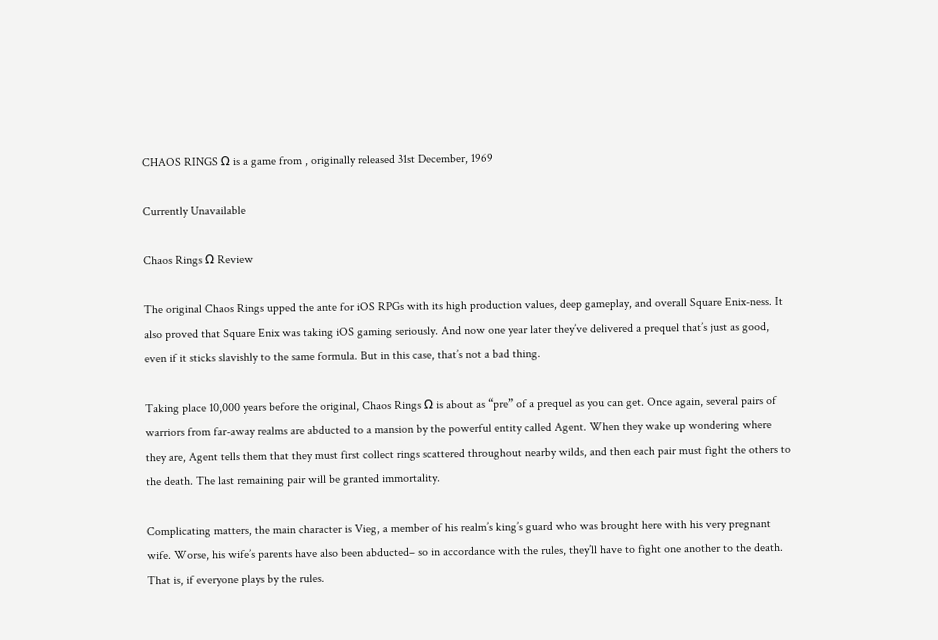CHAOS RINGS Ω is a game from , originally released 31st December, 1969

Currently Unavailable

Chaos Rings Ω Review

The original Chaos Rings upped the ante for iOS RPGs with its high production values, deep gameplay, and overall Square Enix-ness. It also proved that Square Enix was taking iOS gaming seriously. And now one year later they’ve delivered a prequel that’s just as good, even if it sticks slavishly to the same formula. But in this case, that’s not a bad thing.

Taking place 10,000 years before the original, Chaos Rings Ω is about as “pre” of a prequel as you can get. Once again, several pairs of warriors from far-away realms are abducted to a mansion by the powerful entity called Agent. When they wake up wondering where they are, Agent tells them that they must first collect rings scattered throughout nearby wilds, and then each pair must fight the others to the death. The last remaining pair will be granted immortality.

Complicating matters, the main character is Vieg, a member of his realm’s king’s guard who was brought here with his very pregnant wife. Worse, his wife’s parents have also been abducted– so in accordance with the rules, they’ll have to fight one another to the death. That is, if everyone plays by the rules.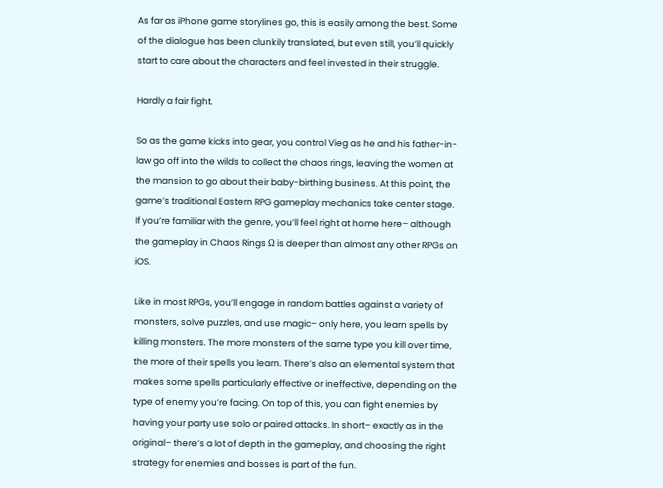As far as iPhone game storylines go, this is easily among the best. Some of the dialogue has been clunkily translated, but even still, you’ll quickly start to care about the characters and feel invested in their struggle.

Hardly a fair fight.

So as the game kicks into gear, you control Vieg as he and his father-in-law go off into the wilds to collect the chaos rings, leaving the women at the mansion to go about their baby-birthing business. At this point, the game’s traditional Eastern RPG gameplay mechanics take center stage. If you’re familiar with the genre, you’ll feel right at home here– although the gameplay in Chaos Rings Ω is deeper than almost any other RPGs on iOS.

Like in most RPGs, you’ll engage in random battles against a variety of monsters, solve puzzles, and use magic– only here, you learn spells by killing monsters. The more monsters of the same type you kill over time, the more of their spells you learn. There’s also an elemental system that makes some spells particularly effective or ineffective, depending on the type of enemy you’re facing. On top of this, you can fight enemies by having your party use solo or paired attacks. In short– exactly as in the original– there’s a lot of depth in the gameplay, and choosing the right strategy for enemies and bosses is part of the fun.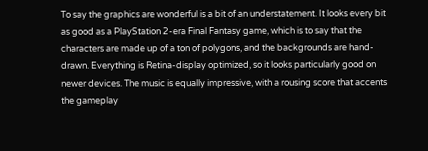To say the graphics are wonderful is a bit of an understatement. It looks every bit as good as a PlayStation 2-era Final Fantasy game, which is to say that the characters are made up of a ton of polygons, and the backgrounds are hand-drawn. Everything is Retina-display optimized, so it looks particularly good on newer devices. The music is equally impressive, with a rousing score that accents the gameplay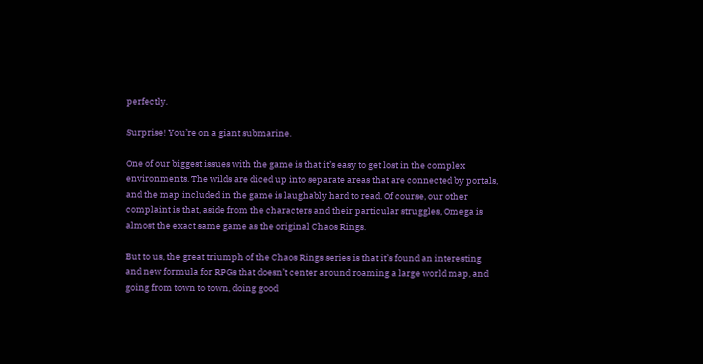perfectly.

Surprise! You’re on a giant submarine.

One of our biggest issues with the game is that it’s easy to get lost in the complex environments. The wilds are diced up into separate areas that are connected by portals, and the map included in the game is laughably hard to read. Of course, our other complaint is that, aside from the characters and their particular struggles, Omega is almost the exact same game as the original Chaos Rings.

But to us, the great triumph of the Chaos Rings series is that it’s found an interesting and new formula for RPGs that doesn’t center around roaming a large world map, and going from town to town, doing good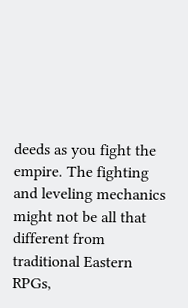deeds as you fight the empire. The fighting and leveling mechanics might not be all that different from traditional Eastern RPGs,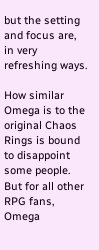but the setting and focus are, in very refreshing ways.

How similar Omega is to the original Chaos Rings is bound to disappoint some people. But for all other RPG fans, Omega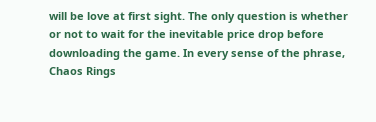will be love at first sight. The only question is whether or not to wait for the inevitable price drop before downloading the game. In every sense of the phrase, Chaos Rings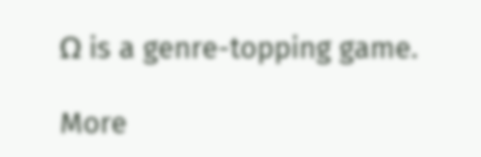Ω is a genre-topping game.

More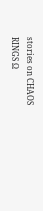stories on CHAOS RINGS Ω